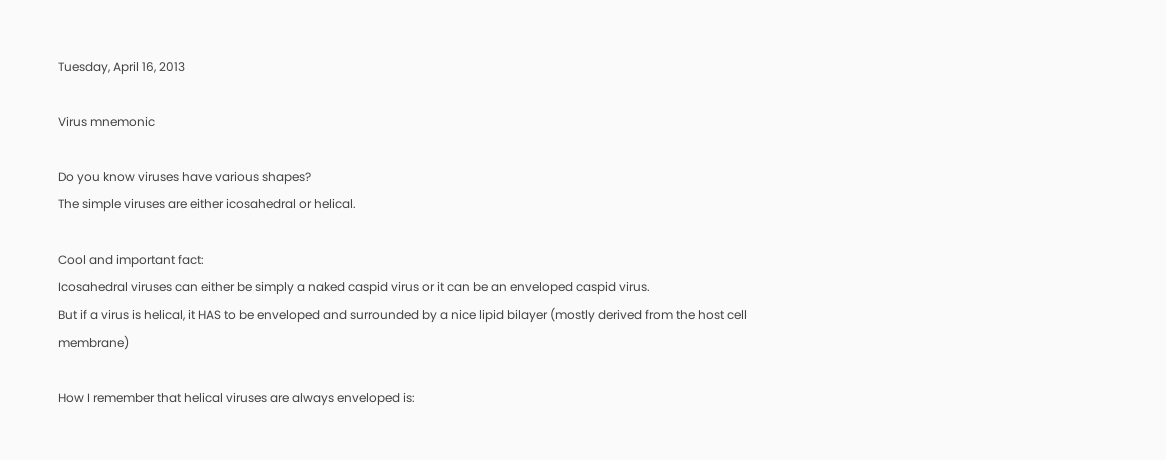Tuesday, April 16, 2013

Virus mnemonic

Do you know viruses have various shapes?
The simple viruses are either icosahedral or helical.

Cool and important fact:
Icosahedral viruses can either be simply a naked caspid virus or it can be an enveloped caspid virus.
But if a virus is helical, it HAS to be enveloped and surrounded by a nice lipid bilayer (mostly derived from the host cell membrane)

How I remember that helical viruses are always enveloped is: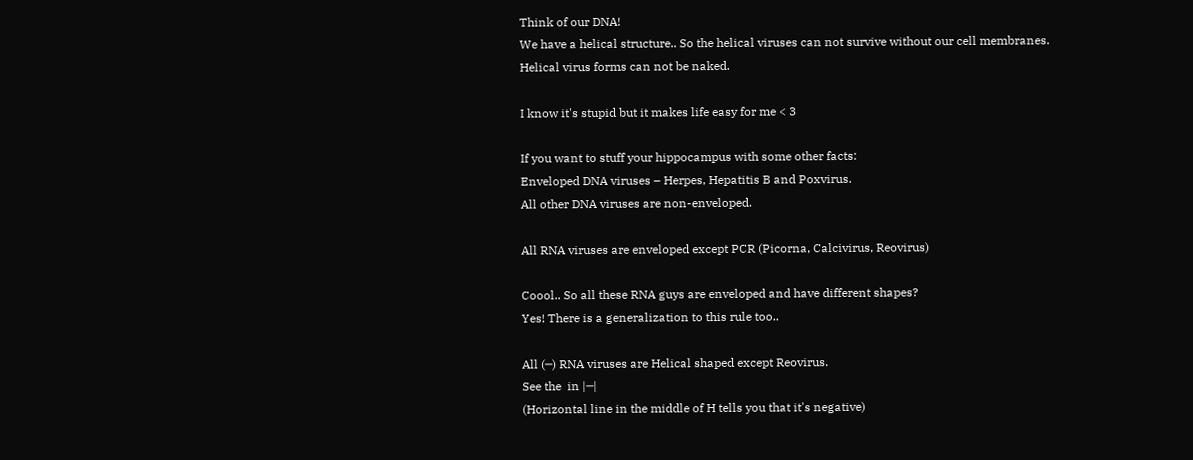Think of our DNA!
We have a helical structure.. So the helical viruses can not survive without our cell membranes.
Helical virus forms can not be naked.

I know it's stupid but it makes life easy for me < 3

If you want to stuff your hippocampus with some other facts:
Enveloped DNA viruses – Herpes, Hepatitis B and Poxvirus.
All other DNA viruses are non-enveloped.

All RNA viruses are enveloped except PCR (Picorna, Calcivirus, Reovirus)

Coool.. So all these RNA guys are enveloped and have different shapes?
Yes! There is a generalization to this rule too..

All (─) RNA viruses are Helical shaped except Reovirus.
See the  in |─|
(Horizontal line in the middle of H tells you that it's negative)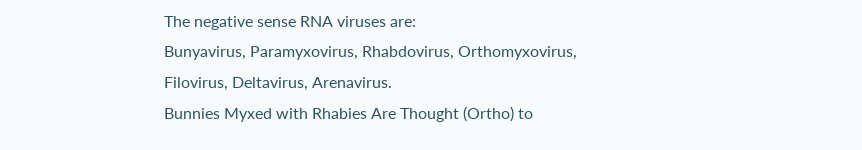The negative sense RNA viruses are:
Bunyavirus, Paramyxovirus, Rhabdovirus, Orthomyxovirus, Filovirus, Deltavirus, Arenavirus.
Bunnies Myxed with Rhabies Are Thought (Ortho) to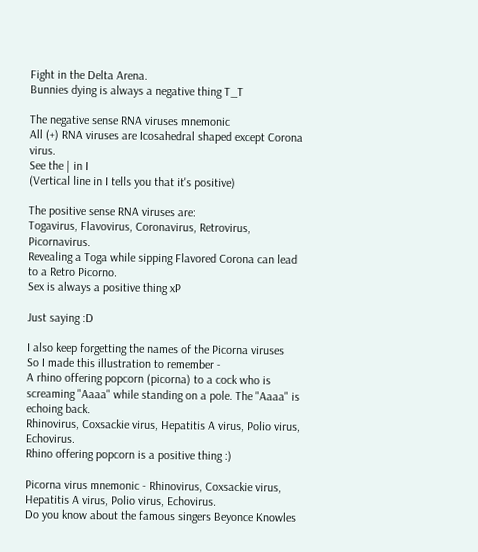Fight in the Delta Arena.
Bunnies dying is always a negative thing T_T

The negative sense RNA viruses mnemonic
All (+) RNA viruses are Icosahedral shaped except Corona virus.
See the | in I
(Vertical line in I tells you that it's positive)

The positive sense RNA viruses are:
Togavirus, Flavovirus, Coronavirus, Retrovirus, Picornavirus.
Revealing a Toga while sipping Flavored Corona can lead to a Retro Picorno.
Sex is always a positive thing xP

Just saying :D

I also keep forgetting the names of the Picorna viruses
So I made this illustration to remember -
A rhino offering popcorn (picorna) to a cock who is screaming "Aaaa" while standing on a pole. The "Aaaa" is echoing back.
Rhinovirus, Coxsackie virus, Hepatitis A virus, Polio virus, Echovirus.
Rhino offering popcorn is a positive thing :)

Picorna virus mnemonic - Rhinovirus, Coxsackie virus, Hepatitis A virus, Polio virus, Echovirus.
Do you know about the famous singers Beyonce Knowles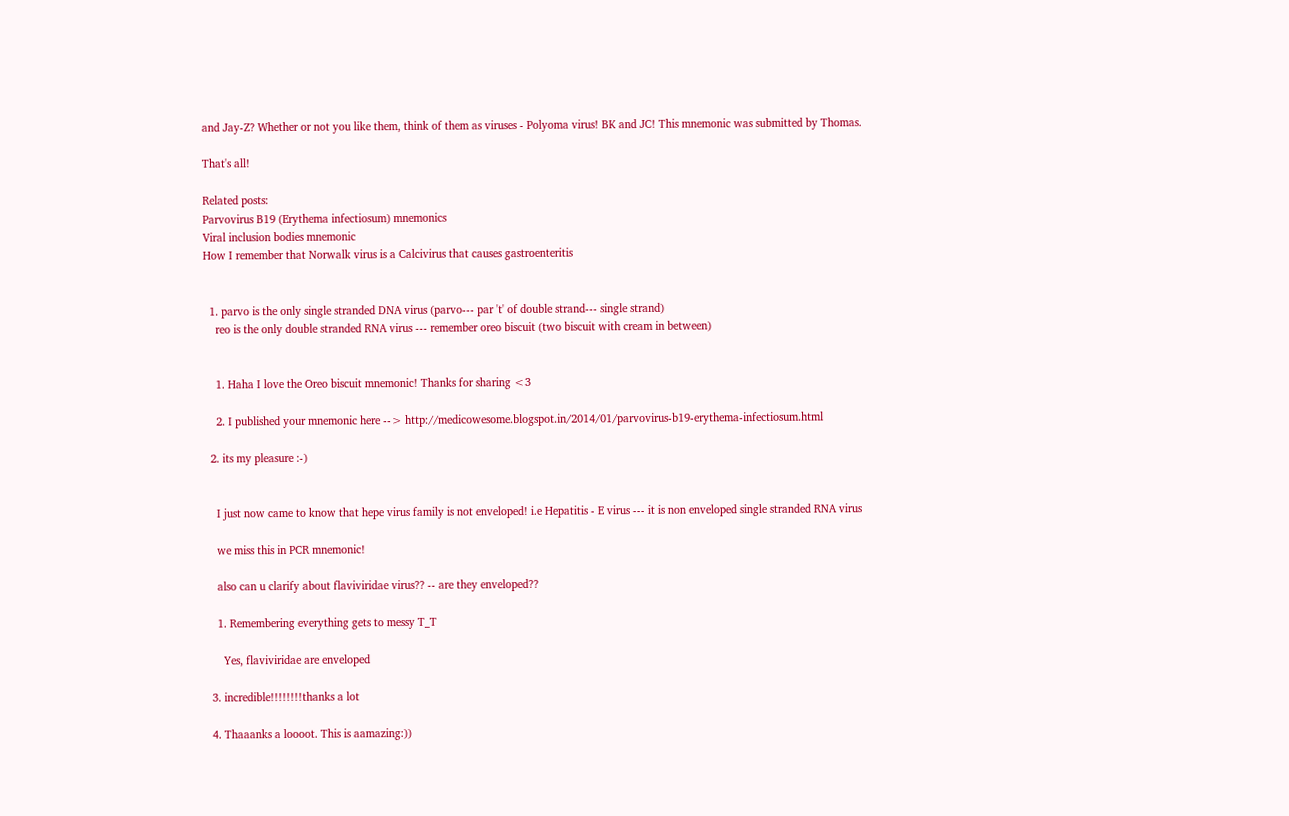and Jay-Z? Whether or not you like them, think of them as viruses - Polyoma virus! BK and JC! This mnemonic was submitted by Thomas.

That's all!

Related posts:
Parvovirus B19 (Erythema infectiosum) mnemonics
Viral inclusion bodies mnemonic
How I remember that Norwalk virus is a Calcivirus that causes gastroenteritis


  1. parvo is the only single stranded DNA virus (parvo--- par 't' of double strand--- single strand)
    reo is the only double stranded RNA virus --- remember oreo biscuit (two biscuit with cream in between)


    1. Haha I love the Oreo biscuit mnemonic! Thanks for sharing <3

    2. I published your mnemonic here --> http://medicowesome.blogspot.in/2014/01/parvovirus-b19-erythema-infectiosum.html

  2. its my pleasure :-)


    I just now came to know that hepe virus family is not enveloped! i.e Hepatitis - E virus --- it is non enveloped single stranded RNA virus

    we miss this in PCR mnemonic!

    also can u clarify about flaviviridae virus?? -- are they enveloped??

    1. Remembering everything gets to messy T_T

      Yes, flaviviridae are enveloped

  3. incredible!!!!!!!!thanks a lot

  4. Thaaanks a loooot. This is aamazing:))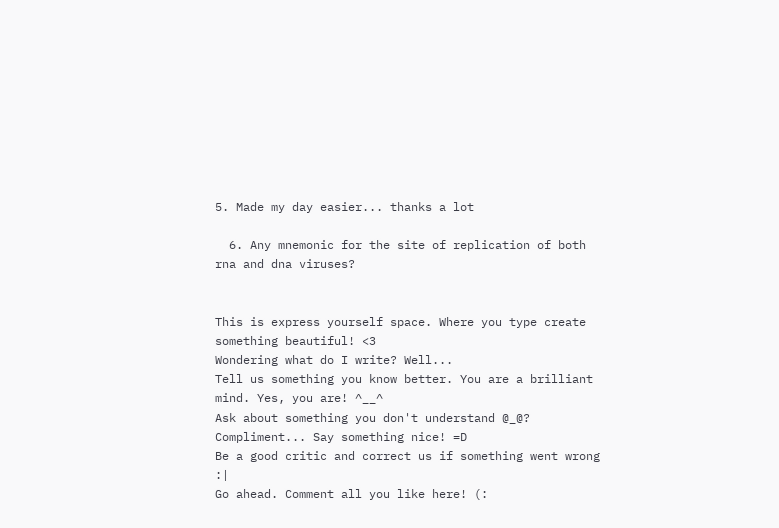5. Made my day easier... thanks a lot

  6. Any mnemonic for the site of replication of both rna and dna viruses?


This is express yourself space. Where you type create something beautiful! <3
Wondering what do I write? Well...
Tell us something you know better. You are a brilliant mind. Yes, you are! ^__^
Ask about something you don't understand @_@?
Compliment... Say something nice! =D
Be a good critic and correct us if something went wrong :|
Go ahead. Comment all you like here! (: